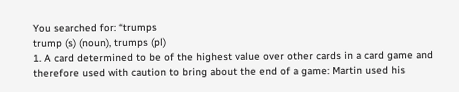You searched for: “trumps
trump (s) (noun), trumps (pl)
1. A card determined to be of the highest value over other cards in a card game and therefore used with caution to bring about the end of a game: Martin used his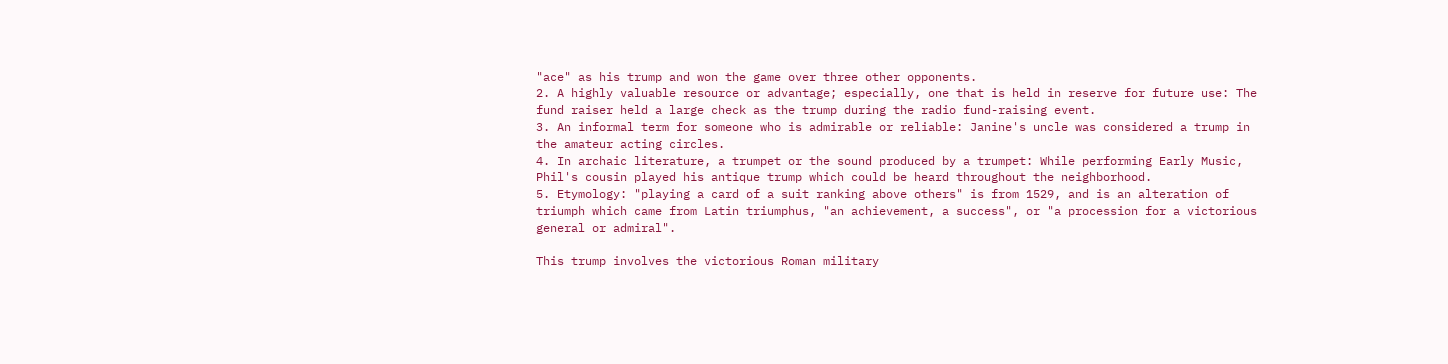"ace" as his trump and won the game over three other opponents.
2. A highly valuable resource or advantage; especially, one that is held in reserve for future use: The fund raiser held a large check as the trump during the radio fund-raising event.
3. An informal term for someone who is admirable or reliable: Janine's uncle was considered a trump in the amateur acting circles.
4. In archaic literature, a trumpet or the sound produced by a trumpet: While performing Early Music, Phil's cousin played his antique trump which could be heard throughout the neighborhood.
5. Etymology: "playing a card of a suit ranking above others" is from 1529, and is an alteration of triumph which came from Latin triumphus, "an achievement, a success", or "a procession for a victorious general or admiral".

This trump involves the victorious Roman military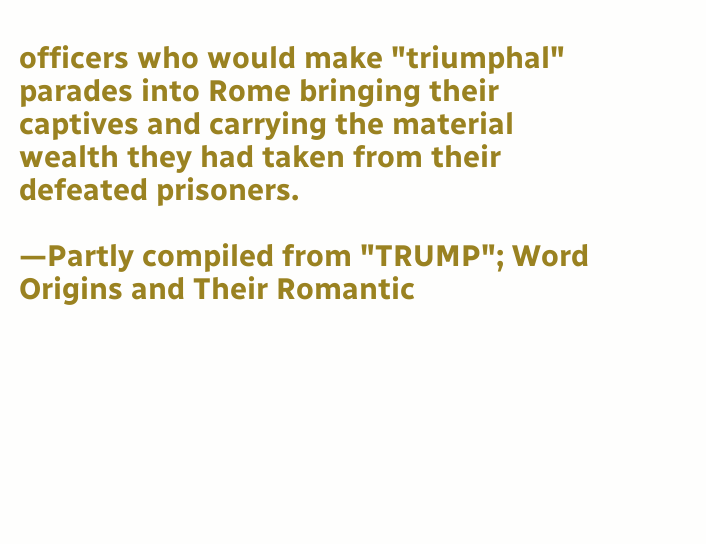officers who would make "triumphal" parades into Rome bringing their captives and carrying the material wealth they had taken from their defeated prisoners.

—Partly compiled from "TRUMP"; Word Origins and Their Romantic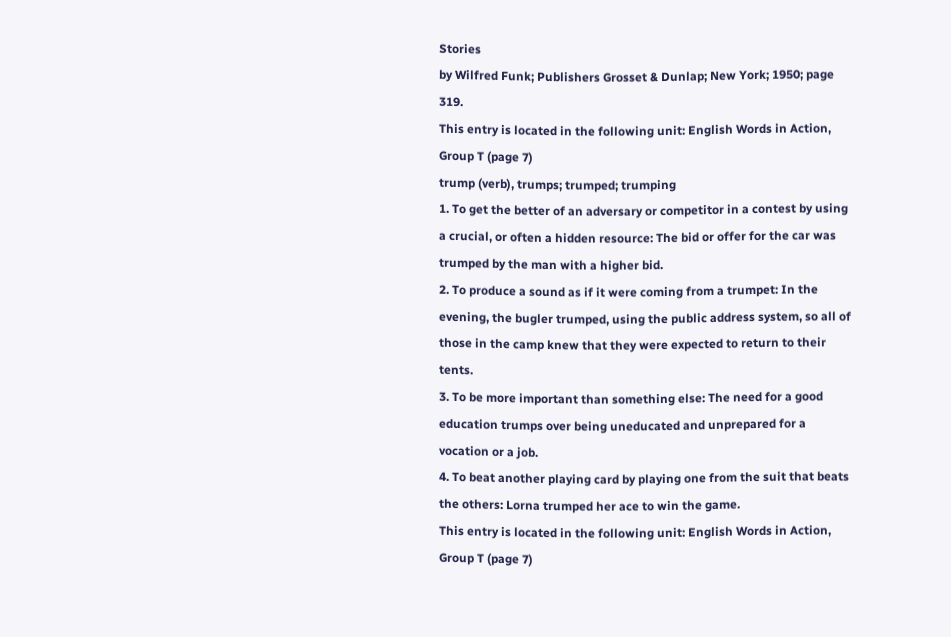Stories
by Wilfred Funk; Publishers Grosset & Dunlap; New York; 1950; page 319.
This entry is located in the following unit: English Words in Action, Group T (page 7)
trump (verb), trumps; trumped; trumping
1. To get the better of an adversary or competitor in a contest by using a crucial, or often a hidden resource: The bid or offer for the car was trumped by the man with a higher bid.
2. To produce a sound as if it were coming from a trumpet: In the evening, the bugler trumped, using the public address system, so all of those in the camp knew that they were expected to return to their tents.
3. To be more important than something else: The need for a good education trumps over being uneducated and unprepared for a vocation or a job.
4. To beat another playing card by playing one from the suit that beats the others: Lorna trumped her ace to win the game.
This entry is located in the following unit: English Words in Action, Group T (page 7)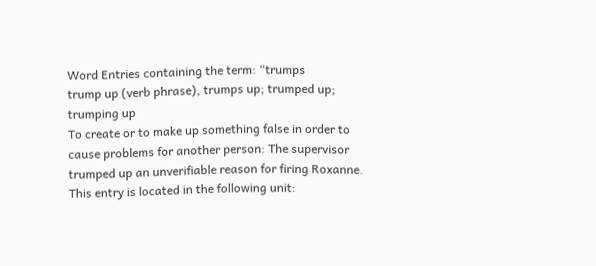Word Entries containing the term: “trumps
trump up (verb phrase), trumps up; trumped up; trumping up
To create or to make up something false in order to cause problems for another person: The supervisor trumped up an unverifiable reason for firing Roxanne.
This entry is located in the following unit: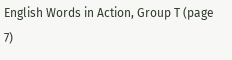English Words in Action, Group T (page 7)